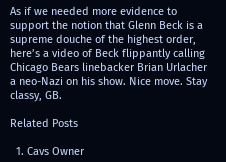As if we needed more evidence to support the notion that Glenn Beck is a supreme douche of the highest order, here’s a video of Beck flippantly calling Chicago Bears linebacker Brian Urlacher a neo-Nazi on his show. Nice move. Stay classy, GB.

Related Posts

  1. Cavs Owner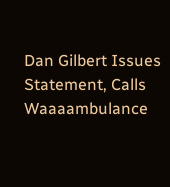Dan Gilbert Issues Statement, Calls Waaaambulance